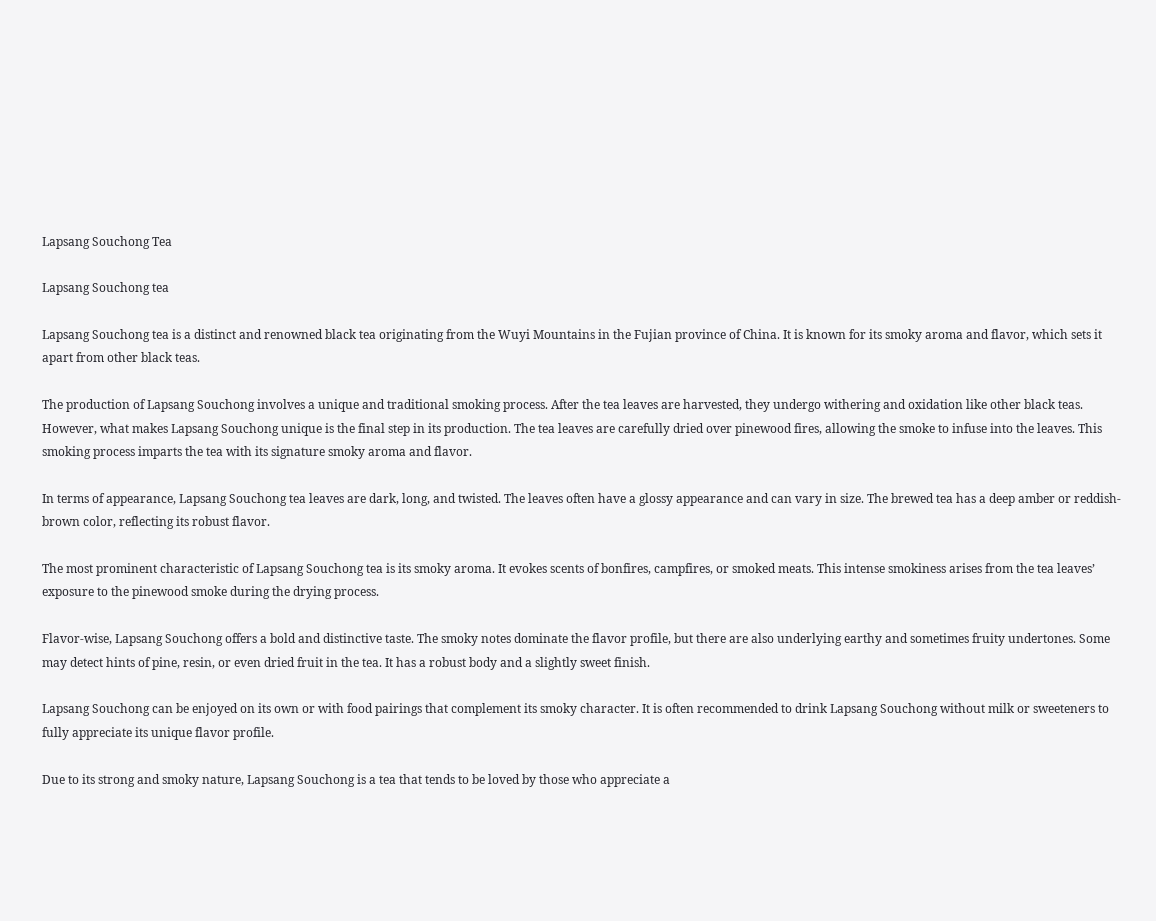Lapsang Souchong Tea

Lapsang Souchong tea

Lapsang Souchong tea is a distinct and renowned black tea originating from the Wuyi Mountains in the Fujian province of China. It is known for its smoky aroma and flavor, which sets it apart from other black teas.

The production of Lapsang Souchong involves a unique and traditional smoking process. After the tea leaves are harvested, they undergo withering and oxidation like other black teas. However, what makes Lapsang Souchong unique is the final step in its production. The tea leaves are carefully dried over pinewood fires, allowing the smoke to infuse into the leaves. This smoking process imparts the tea with its signature smoky aroma and flavor.

In terms of appearance, Lapsang Souchong tea leaves are dark, long, and twisted. The leaves often have a glossy appearance and can vary in size. The brewed tea has a deep amber or reddish-brown color, reflecting its robust flavor.

The most prominent characteristic of Lapsang Souchong tea is its smoky aroma. It evokes scents of bonfires, campfires, or smoked meats. This intense smokiness arises from the tea leaves’ exposure to the pinewood smoke during the drying process.

Flavor-wise, Lapsang Souchong offers a bold and distinctive taste. The smoky notes dominate the flavor profile, but there are also underlying earthy and sometimes fruity undertones. Some may detect hints of pine, resin, or even dried fruit in the tea. It has a robust body and a slightly sweet finish.

Lapsang Souchong can be enjoyed on its own or with food pairings that complement its smoky character. It is often recommended to drink Lapsang Souchong without milk or sweeteners to fully appreciate its unique flavor profile.

Due to its strong and smoky nature, Lapsang Souchong is a tea that tends to be loved by those who appreciate a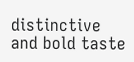distinctive and bold taste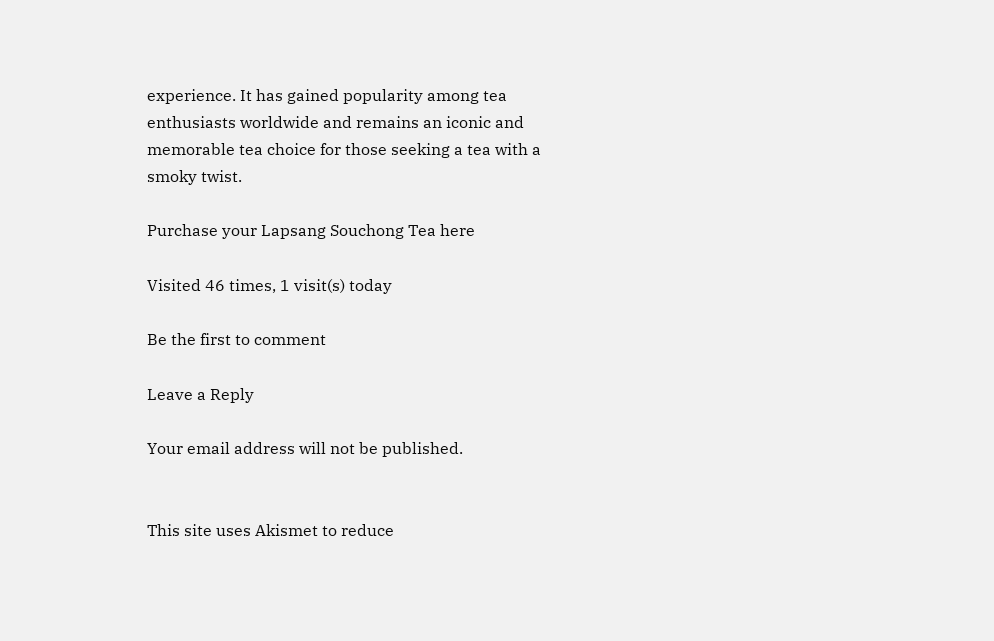experience. It has gained popularity among tea enthusiasts worldwide and remains an iconic and memorable tea choice for those seeking a tea with a smoky twist.

Purchase your Lapsang Souchong Tea here

Visited 46 times, 1 visit(s) today

Be the first to comment

Leave a Reply

Your email address will not be published.


This site uses Akismet to reduce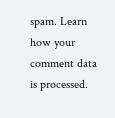spam. Learn how your comment data is processed.